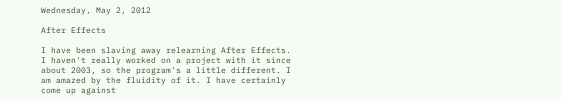Wednesday, May 2, 2012

After Effects

I have been slaving away relearning After Effects. I haven't really worked on a project with it since about 2003, so the program's a little different. I am amazed by the fluidity of it. I have certainly come up against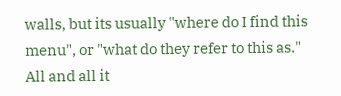walls, but its usually "where do I find this menu", or "what do they refer to this as." All and all it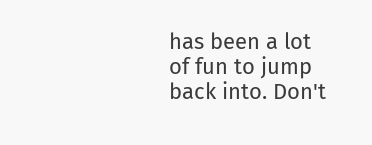has been a lot of fun to jump back into. Don't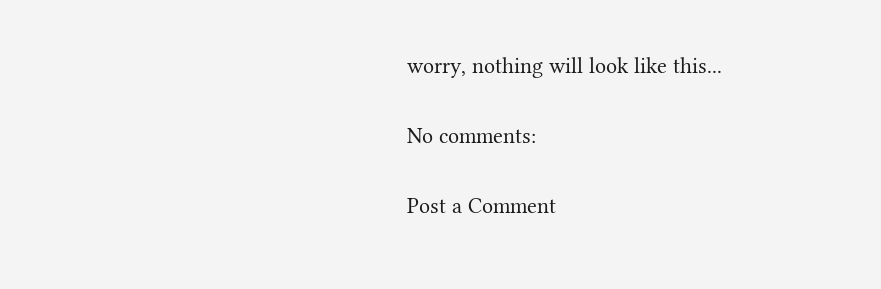worry, nothing will look like this...

No comments:

Post a Comment